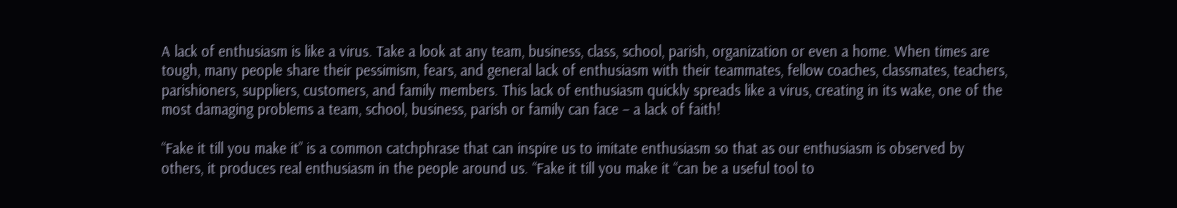A lack of enthusiasm is like a virus. Take a look at any team, business, class, school, parish, organization or even a home. When times are tough, many people share their pessimism, fears, and general lack of enthusiasm with their teammates, fellow coaches, classmates, teachers, parishioners, suppliers, customers, and family members. This lack of enthusiasm quickly spreads like a virus, creating in its wake, one of the most damaging problems a team, school, business, parish or family can face – a lack of faith!

“Fake it till you make it” is a common catchphrase that can inspire us to imitate enthusiasm so that as our enthusiasm is observed by others, it produces real enthusiasm in the people around us. “Fake it till you make it “can be a useful tool to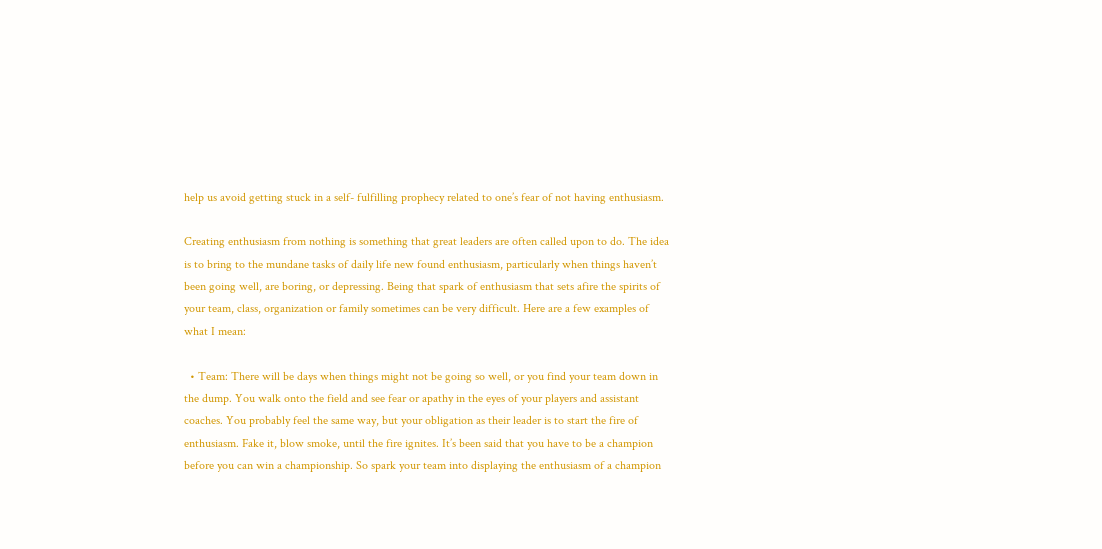help us avoid getting stuck in a self- fulfilling prophecy related to one’s fear of not having enthusiasm.

Creating enthusiasm from nothing is something that great leaders are often called upon to do. The idea is to bring to the mundane tasks of daily life new found enthusiasm, particularly when things haven’t been going well, are boring, or depressing. Being that spark of enthusiasm that sets afire the spirits of your team, class, organization or family sometimes can be very difficult. Here are a few examples of what I mean:

  • Team: There will be days when things might not be going so well, or you find your team down in the dump. You walk onto the field and see fear or apathy in the eyes of your players and assistant coaches. You probably feel the same way, but your obligation as their leader is to start the fire of enthusiasm. Fake it, blow smoke, until the fire ignites. It’s been said that you have to be a champion before you can win a championship. So spark your team into displaying the enthusiasm of a champion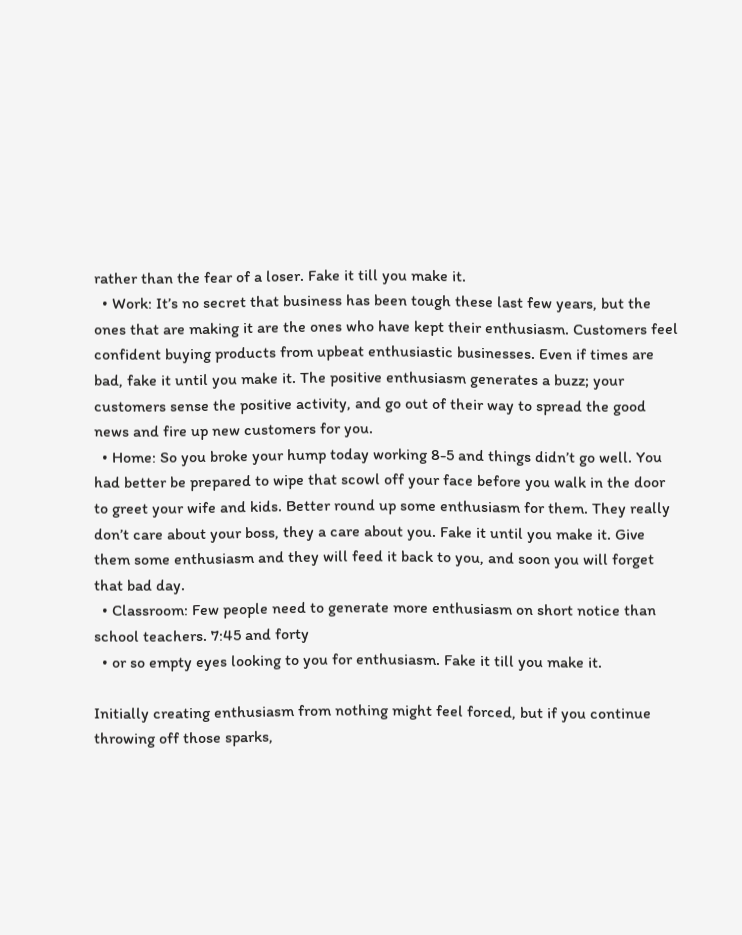rather than the fear of a loser. Fake it till you make it.
  • Work: It’s no secret that business has been tough these last few years, but the ones that are making it are the ones who have kept their enthusiasm. Customers feel confident buying products from upbeat enthusiastic businesses. Even if times are bad, fake it until you make it. The positive enthusiasm generates a buzz; your customers sense the positive activity, and go out of their way to spread the good news and fire up new customers for you.
  • Home: So you broke your hump today working 8-5 and things didn’t go well. You had better be prepared to wipe that scowl off your face before you walk in the door to greet your wife and kids. Better round up some enthusiasm for them. They really don’t care about your boss, they a care about you. Fake it until you make it. Give them some enthusiasm and they will feed it back to you, and soon you will forget that bad day.
  • Classroom: Few people need to generate more enthusiasm on short notice than school teachers. 7:45 and forty
  • or so empty eyes looking to you for enthusiasm. Fake it till you make it.

Initially creating enthusiasm from nothing might feel forced, but if you continue throwing off those sparks,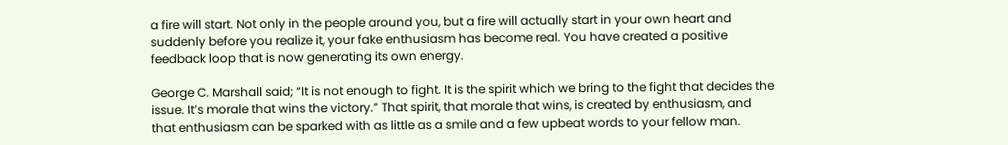a fire will start. Not only in the people around you, but a fire will actually start in your own heart and suddenly before you realize it, your fake enthusiasm has become real. You have created a positive feedback loop that is now generating its own energy.

George C. Marshall said; “It is not enough to fight. It is the spirit which we bring to the fight that decides the issue. It’s morale that wins the victory.” That spirit, that morale that wins, is created by enthusiasm, and that enthusiasm can be sparked with as little as a smile and a few upbeat words to your fellow man.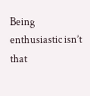Being enthusiastic isn’t that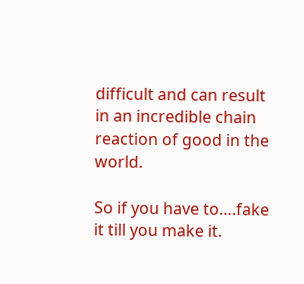difficult and can result in an incredible chain reaction of good in the world.

So if you have to….fake it till you make it.